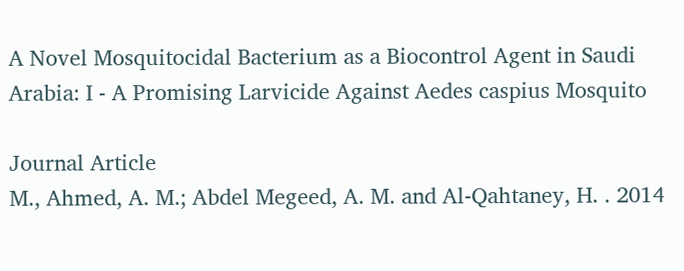A Novel Mosquitocidal Bacterium as a Biocontrol Agent in Saudi Arabia: I - A Promising Larvicide Against Aedes caspius Mosquito

Journal Article
M., Ahmed, A. M.; Abdel Megeed, A. M. and Al-Qahtaney, H. . 2014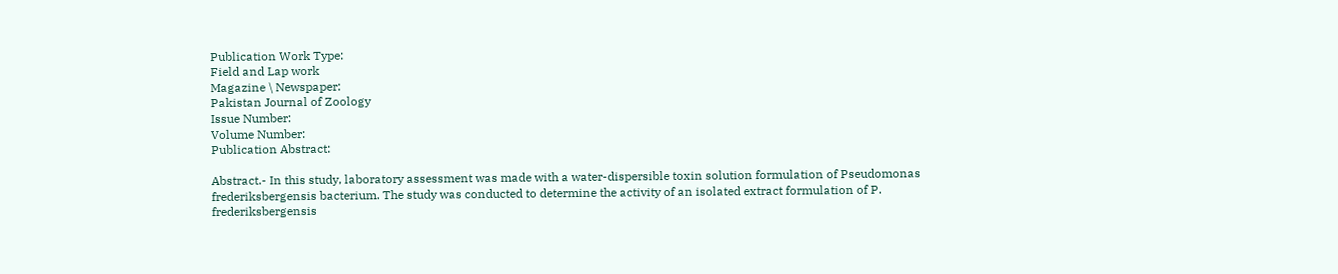Publication Work Type:
Field and Lap work
Magazine \ Newspaper:
Pakistan Journal of Zoology
Issue Number:
Volume Number:
Publication Abstract:

Abstract.- In this study, laboratory assessment was made with a water-dispersible toxin solution formulation of Pseudomonas frederiksbergensis bacterium. The study was conducted to determine the activity of an isolated extract formulation of P. frederiksbergensis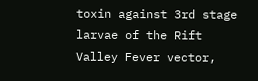toxin against 3rd stage larvae of the Rift Valley Fever vector,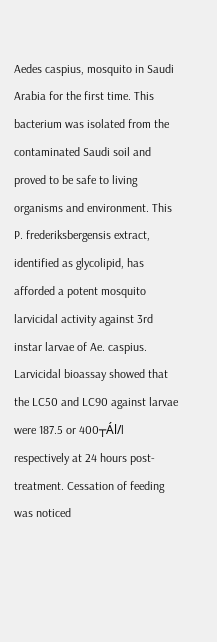Aedes caspius, mosquito in Saudi Arabia for the first time. This bacterium was isolated from the contaminated Saudi soil and proved to be safe to living organisms and environment. This P. frederiksbergensis extract, identified as glycolipid, has afforded a potent mosquito larvicidal activity against 3rd instar larvae of Ae. caspius. Larvicidal bioassay showed that the LC50 and LC90 against larvae were 187.5 or 400┬Ál/l respectively at 24 hours post-treatment. Cessation of feeding was noticed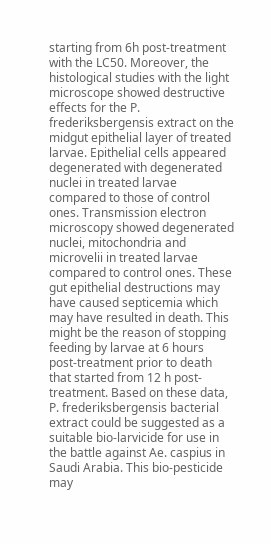starting from 6h post-treatment with the LC50. Moreover, the histological studies with the light microscope showed destructive effects for the P. frederiksbergensis extract on the midgut epithelial layer of treated larvae. Epithelial cells appeared degenerated with degenerated nuclei in treated larvae compared to those of control ones. Transmission electron microscopy showed degenerated nuclei, mitochondria and microvelii in treated larvae compared to control ones. These gut epithelial destructions may have caused septicemia which may have resulted in death. This might be the reason of stopping feeding by larvae at 6 hours post-treatment prior to death that started from 12 h post-treatment. Based on these data, P. frederiksbergensis bacterial extract could be suggested as a suitable bio-larvicide for use in the battle against Ae. caspius in Saudi Arabia. This bio-pesticide may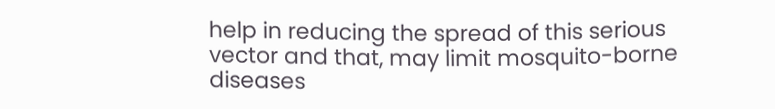help in reducing the spread of this serious vector and that, may limit mosquito-borne diseases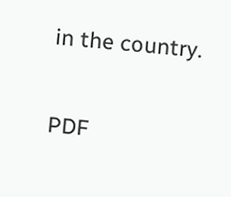in the country.

PDF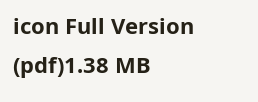icon Full Version (pdf)1.38 MB